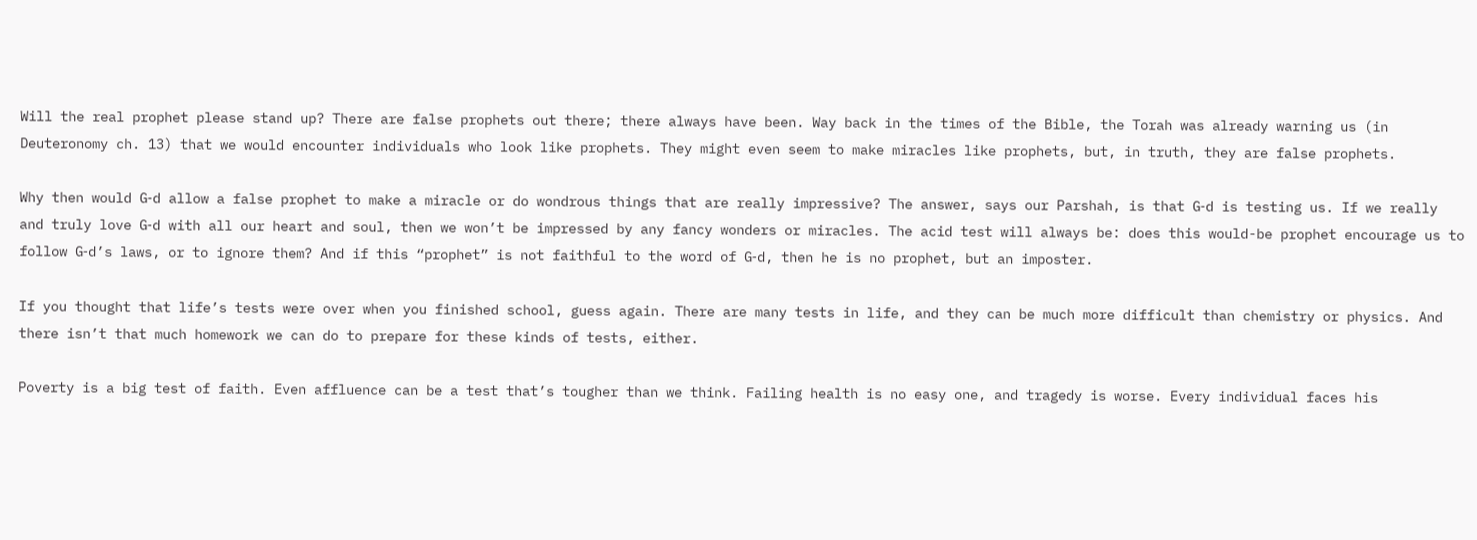Will the real prophet please stand up? There are false prophets out there; there always have been. Way back in the times of the Bible, the Torah was already warning us (in Deuteronomy ch. 13) that we would encounter individuals who look like prophets. They might even seem to make miracles like prophets, but, in truth, they are false prophets.

Why then would G‑d allow a false prophet to make a miracle or do wondrous things that are really impressive? The answer, says our Parshah, is that G‑d is testing us. If we really and truly love G‑d with all our heart and soul, then we won’t be impressed by any fancy wonders or miracles. The acid test will always be: does this would-be prophet encourage us to follow G‑d’s laws, or to ignore them? And if this “prophet” is not faithful to the word of G‑d, then he is no prophet, but an imposter.

If you thought that life’s tests were over when you finished school, guess again. There are many tests in life, and they can be much more difficult than chemistry or physics. And there isn’t that much homework we can do to prepare for these kinds of tests, either.

Poverty is a big test of faith. Even affluence can be a test that’s tougher than we think. Failing health is no easy one, and tragedy is worse. Every individual faces his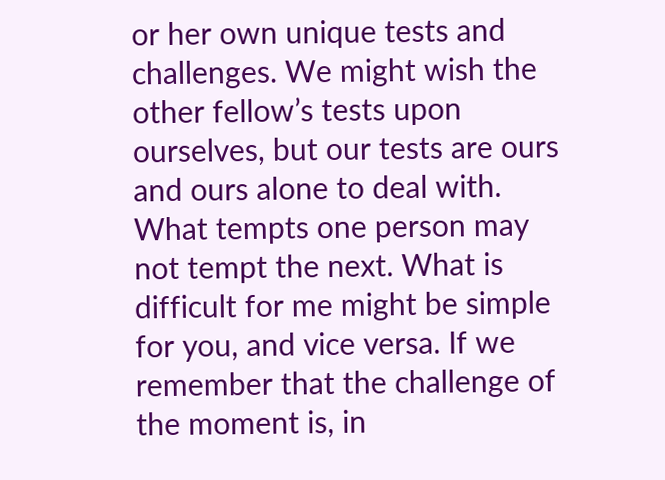or her own unique tests and challenges. We might wish the other fellow’s tests upon ourselves, but our tests are ours and ours alone to deal with. What tempts one person may not tempt the next. What is difficult for me might be simple for you, and vice versa. If we remember that the challenge of the moment is, in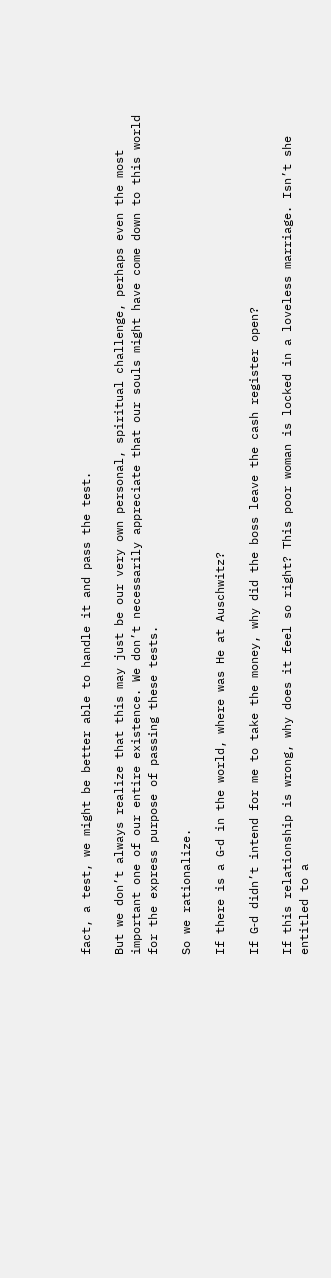fact, a test, we might be better able to handle it and pass the test.

But we don’t always realize that this may just be our very own personal, spiritual challenge, perhaps even the most important one of our entire existence. We don’t necessarily appreciate that our souls might have come down to this world for the express purpose of passing these tests.

So we rationalize.

If there is a G‑d in the world, where was He at Auschwitz?

If G‑d didn’t intend for me to take the money, why did the boss leave the cash register open?

If this relationship is wrong, why does it feel so right? This poor woman is locked in a loveless marriage. Isn’t she entitled to a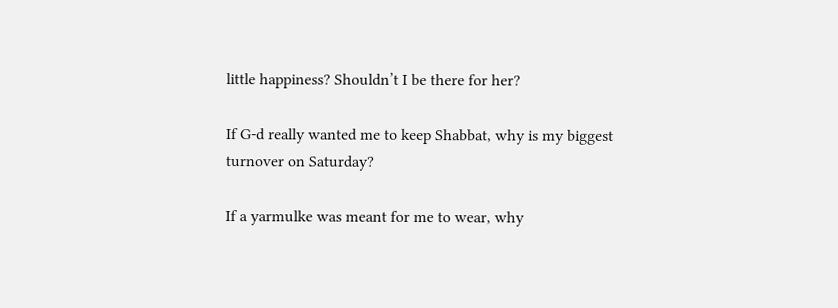little happiness? Shouldn’t I be there for her?

If G‑d really wanted me to keep Shabbat, why is my biggest turnover on Saturday?

If a yarmulke was meant for me to wear, why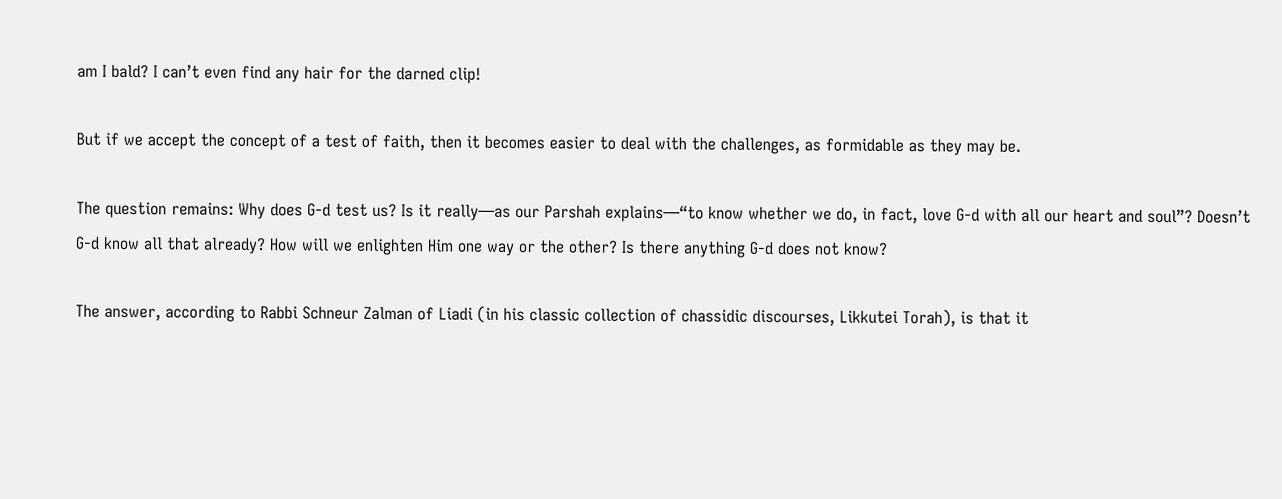am I bald? I can’t even find any hair for the darned clip!

But if we accept the concept of a test of faith, then it becomes easier to deal with the challenges, as formidable as they may be.

The question remains: Why does G‑d test us? Is it really—as our Parshah explains—“to know whether we do, in fact, love G‑d with all our heart and soul”? Doesn’t G‑d know all that already? How will we enlighten Him one way or the other? Is there anything G‑d does not know?

The answer, according to Rabbi Schneur Zalman of Liadi (in his classic collection of chassidic discourses, Likkutei Torah), is that it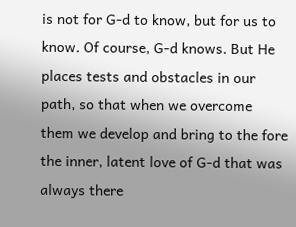is not for G‑d to know, but for us to know. Of course, G‑d knows. But He places tests and obstacles in our path, so that when we overcome them we develop and bring to the fore the inner, latent love of G‑d that was always there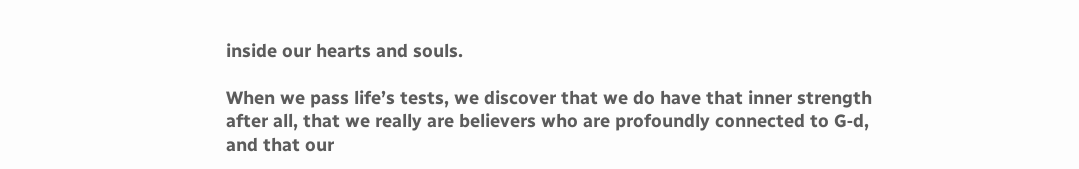inside our hearts and souls.

When we pass life’s tests, we discover that we do have that inner strength after all, that we really are believers who are profoundly connected to G‑d, and that our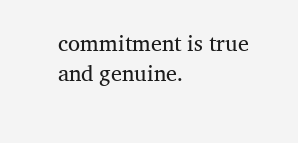commitment is true and genuine.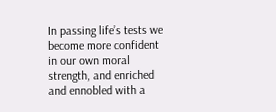In passing life’s tests we become more confident in our own moral strength, and enriched and ennobled with a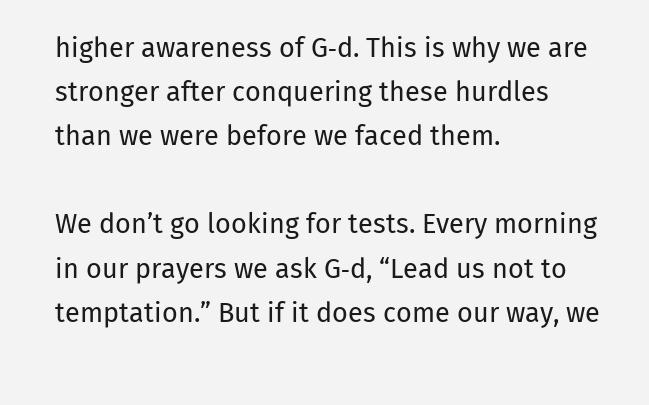higher awareness of G‑d. This is why we are stronger after conquering these hurdles than we were before we faced them.

We don’t go looking for tests. Every morning in our prayers we ask G‑d, “Lead us not to temptation.” But if it does come our way, we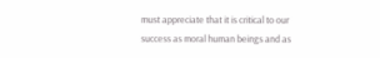must appreciate that it is critical to our success as moral human beings and as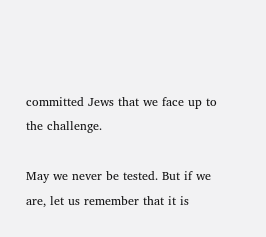committed Jews that we face up to the challenge.

May we never be tested. But if we are, let us remember that it is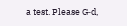a test. Please G‑d,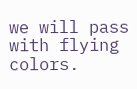we will pass with flying colors.